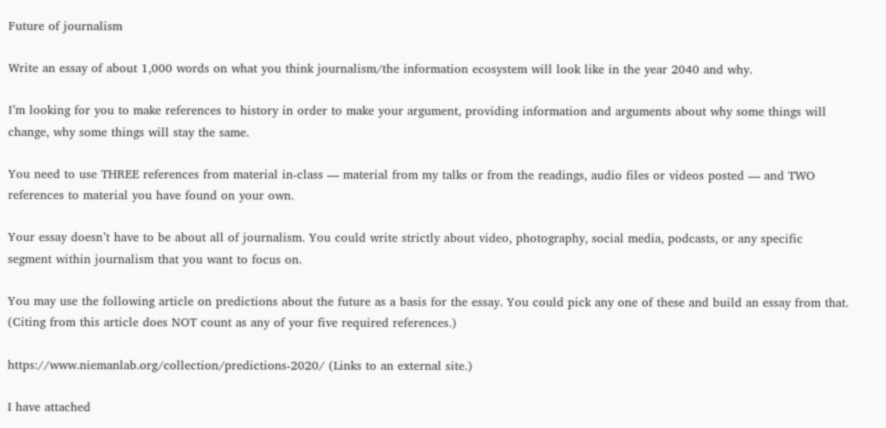Future of journalism

Write an essay of about 1,000 words on what you think journalism/the information ecosystem will look like in the year 2040 and why.

I’m looking for you to make references to history in order to make your argument, providing information and arguments about why some things will change, why some things will stay the same.

You need to use THREE references from material in-class — material from my talks or from the readings, audio files or videos posted — and TWO references to material you have found on your own.

Your essay doesn’t have to be about all of journalism. You could write strictly about video, photography, social media, podcasts, or any specific segment within journalism that you want to focus on.

You may use the following article on predictions about the future as a basis for the essay. You could pick any one of these and build an essay from that. (Citing from this article does NOT count as any of your five required references.)

https://www.niemanlab.org/collection/predictions-2020/ (Links to an external site.)

I have attached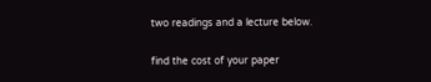two readings and a lecture below.

find the cost of your paper